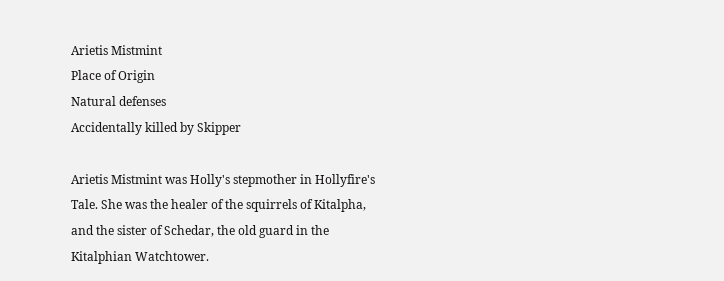Arietis Mistmint
Place of Origin
Natural defenses
Accidentally killed by Skipper

Arietis Mistmint was Holly's stepmother in Hollyfire's Tale. She was the healer of the squirrels of Kitalpha, and the sister of Schedar, the old guard in the Kitalphian Watchtower.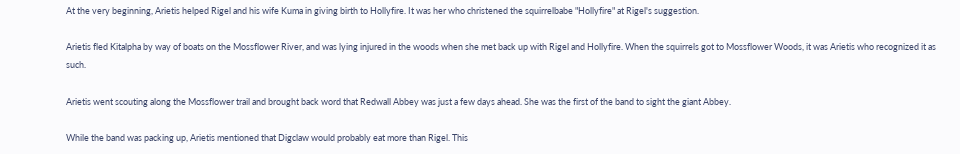At the very beginning, Arietis helped Rigel and his wife Kuma in giving birth to Hollyfire. It was her who christened the squirrelbabe "Hollyfire" at Rigel's suggestion.

Arietis fled Kitalpha by way of boats on the Mossflower River, and was lying injured in the woods when she met back up with Rigel and Hollyfire. When the squirrels got to Mossflower Woods, it was Arietis who recognized it as such.

Arietis went scouting along the Mossflower trail and brought back word that Redwall Abbey was just a few days ahead. She was the first of the band to sight the giant Abbey.

While the band was packing up, Arietis mentioned that Digclaw would probably eat more than Rigel. This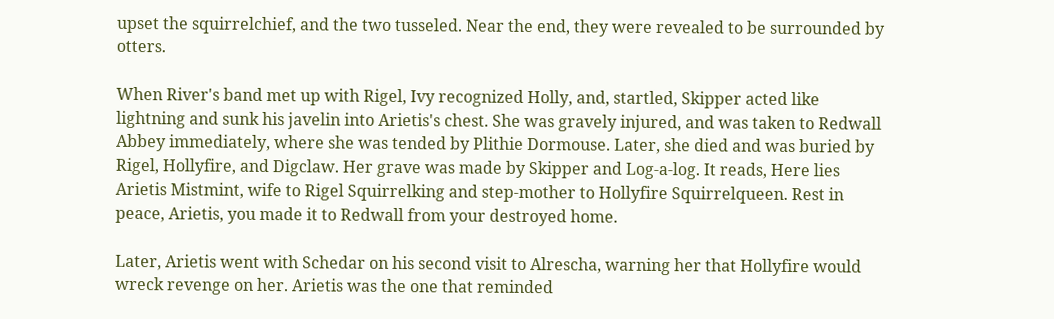upset the squirrelchief, and the two tusseled. Near the end, they were revealed to be surrounded by otters.

When River's band met up with Rigel, Ivy recognized Holly, and, startled, Skipper acted like lightning and sunk his javelin into Arietis's chest. She was gravely injured, and was taken to Redwall Abbey immediately, where she was tended by Plithie Dormouse. Later, she died and was buried by Rigel, Hollyfire, and Digclaw. Her grave was made by Skipper and Log-a-log. It reads, Here lies Arietis Mistmint, wife to Rigel Squirrelking and step-mother to Hollyfire Squirrelqueen. Rest in peace, Arietis, you made it to Redwall from your destroyed home.

Later, Arietis went with Schedar on his second visit to Alrescha, warning her that Hollyfire would wreck revenge on her. Arietis was the one that reminded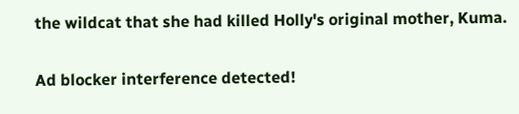the wildcat that she had killed Holly's original mother, Kuma.

Ad blocker interference detected!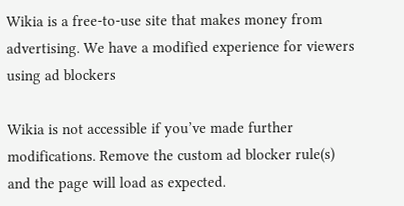Wikia is a free-to-use site that makes money from advertising. We have a modified experience for viewers using ad blockers

Wikia is not accessible if you’ve made further modifications. Remove the custom ad blocker rule(s) and the page will load as expected.